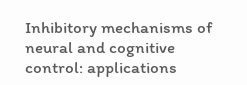Inhibitory mechanisms of neural and cognitive control: applications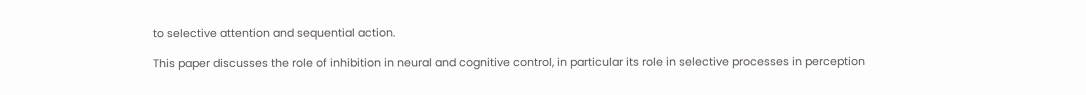to selective attention and sequential action.

This paper discusses the role of inhibition in neural and cognitive control, in particular its role in selective processes in perception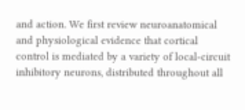and action. We first review neuroanatomical and physiological evidence that cortical control is mediated by a variety of local-circuit inhibitory neurons, distributed throughout all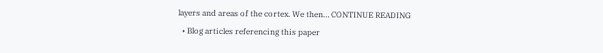layers and areas of the cortex. We then… CONTINUE READING
  • Blog articles referencing this paper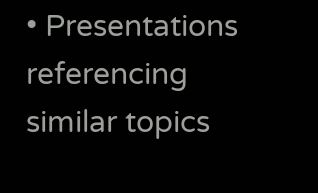• Presentations referencing similar topics